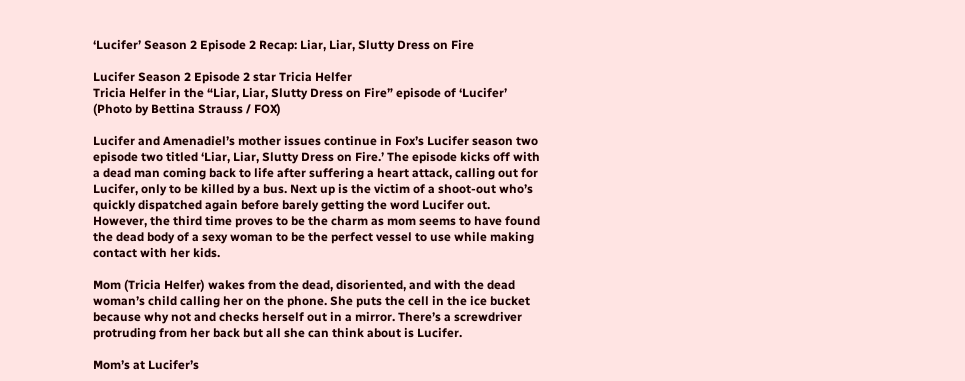‘Lucifer’ Season 2 Episode 2 Recap: Liar, Liar, Slutty Dress on Fire

Lucifer Season 2 Episode 2 star Tricia Helfer
Tricia Helfer in the “Liar, Liar, Slutty Dress on Fire” episode of ‘Lucifer’ (Photo by Bettina Strauss / FOX)

Lucifer and Amenadiel’s mother issues continue in Fox’s Lucifer season two episode two titled ‘Liar, Liar, Slutty Dress on Fire.’ The episode kicks off with a dead man coming back to life after suffering a heart attack, calling out for Lucifer, only to be killed by a bus. Next up is the victim of a shoot-out who’s quickly dispatched again before barely getting the word Lucifer out. However, the third time proves to be the charm as mom seems to have found the dead body of a sexy woman to be the perfect vessel to use while making contact with her kids.

Mom (Tricia Helfer) wakes from the dead, disoriented, and with the dead woman’s child calling her on the phone. She puts the cell in the ice bucket because why not and checks herself out in a mirror. There’s a screwdriver protruding from her back but all she can think about is Lucifer.

Mom’s at Lucifer’s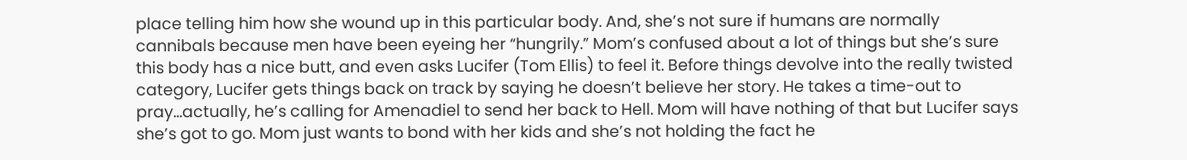place telling him how she wound up in this particular body. And, she’s not sure if humans are normally cannibals because men have been eyeing her “hungrily.” Mom’s confused about a lot of things but she’s sure this body has a nice butt, and even asks Lucifer (Tom Ellis) to feel it. Before things devolve into the really twisted category, Lucifer gets things back on track by saying he doesn’t believe her story. He takes a time-out to pray…actually, he’s calling for Amenadiel to send her back to Hell. Mom will have nothing of that but Lucifer says she’s got to go. Mom just wants to bond with her kids and she’s not holding the fact he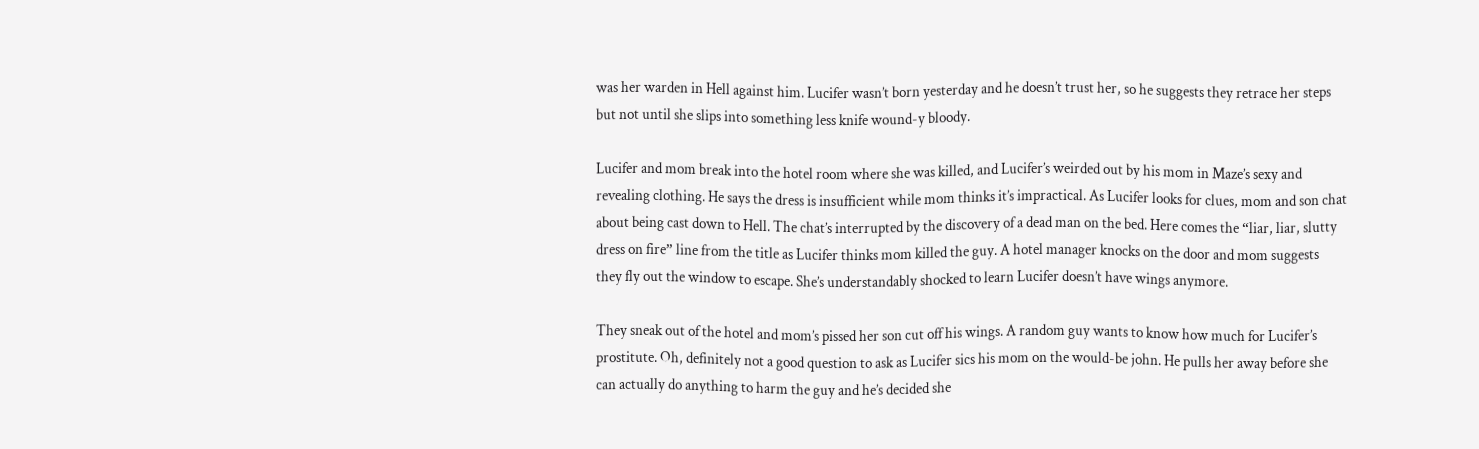was her warden in Hell against him. Lucifer wasn’t born yesterday and he doesn’t trust her, so he suggests they retrace her steps but not until she slips into something less knife wound-y bloody.

Lucifer and mom break into the hotel room where she was killed, and Lucifer’s weirded out by his mom in Maze’s sexy and revealing clothing. He says the dress is insufficient while mom thinks it’s impractical. As Lucifer looks for clues, mom and son chat about being cast down to Hell. The chat’s interrupted by the discovery of a dead man on the bed. Here comes the “liar, liar, slutty dress on fire” line from the title as Lucifer thinks mom killed the guy. A hotel manager knocks on the door and mom suggests they fly out the window to escape. She’s understandably shocked to learn Lucifer doesn’t have wings anymore.

They sneak out of the hotel and mom’s pissed her son cut off his wings. A random guy wants to know how much for Lucifer’s prostitute. Oh, definitely not a good question to ask as Lucifer sics his mom on the would-be john. He pulls her away before she can actually do anything to harm the guy and he’s decided she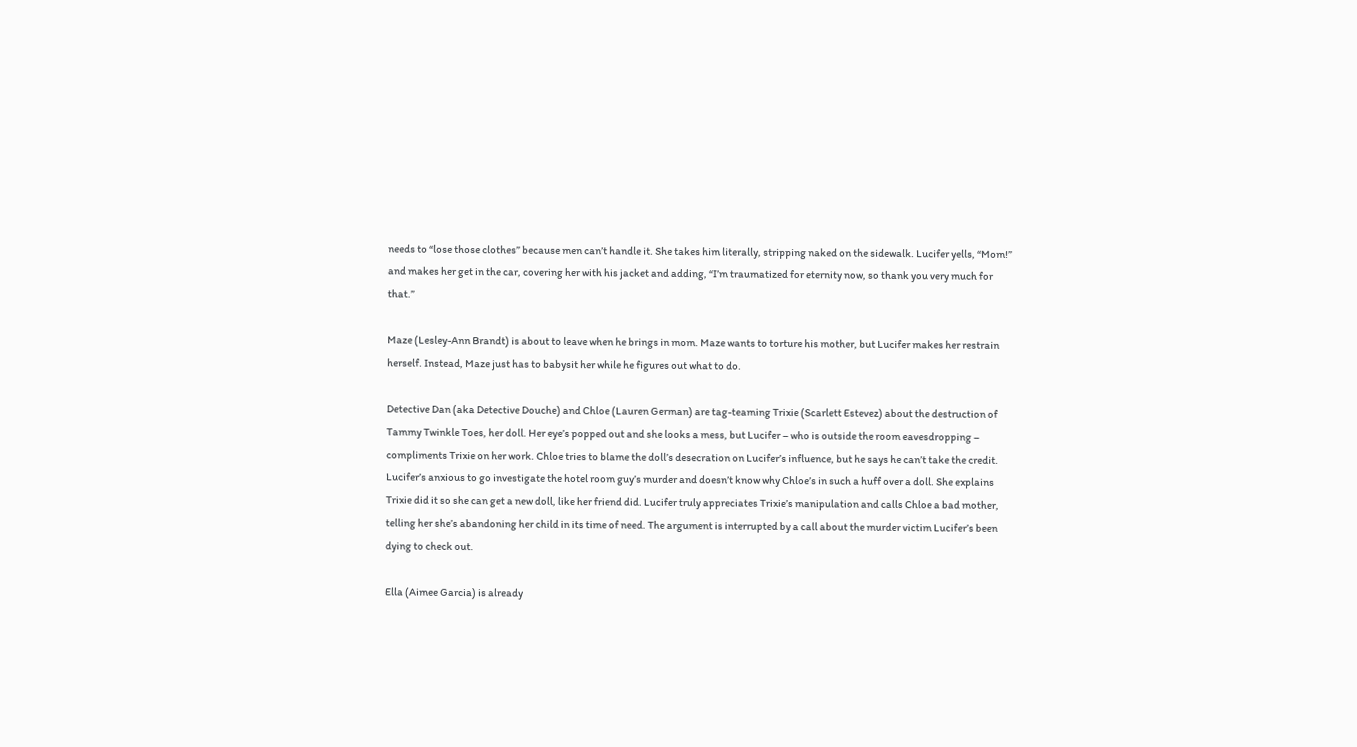needs to “lose those clothes” because men can’t handle it. She takes him literally, stripping naked on the sidewalk. Lucifer yells, “Mom!” and makes her get in the car, covering her with his jacket and adding, “I’m traumatized for eternity now, so thank you very much for that.”

Maze (Lesley-Ann Brandt) is about to leave when he brings in mom. Maze wants to torture his mother, but Lucifer makes her restrain herself. Instead, Maze just has to babysit her while he figures out what to do.

Detective Dan (aka Detective Douche) and Chloe (Lauren German) are tag-teaming Trixie (Scarlett Estevez) about the destruction of Tammy Twinkle Toes, her doll. Her eye’s popped out and she looks a mess, but Lucifer – who is outside the room eavesdropping – compliments Trixie on her work. Chloe tries to blame the doll’s desecration on Lucifer’s influence, but he says he can’t take the credit. Lucifer’s anxious to go investigate the hotel room guy’s murder and doesn’t know why Chloe’s in such a huff over a doll. She explains Trixie did it so she can get a new doll, like her friend did. Lucifer truly appreciates Trixie’s manipulation and calls Chloe a bad mother, telling her she’s abandoning her child in its time of need. The argument is interrupted by a call about the murder victim Lucifer’s been dying to check out.

Ella (Aimee Garcia) is already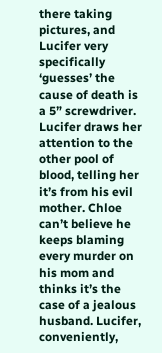there taking pictures, and Lucifer very specifically ‘guesses’ the cause of death is a 5” screwdriver. Lucifer draws her attention to the other pool of blood, telling her it’s from his evil mother. Chloe can’t believe he keeps blaming every murder on his mom and thinks it’s the case of a jealous husband. Lucifer, conveniently,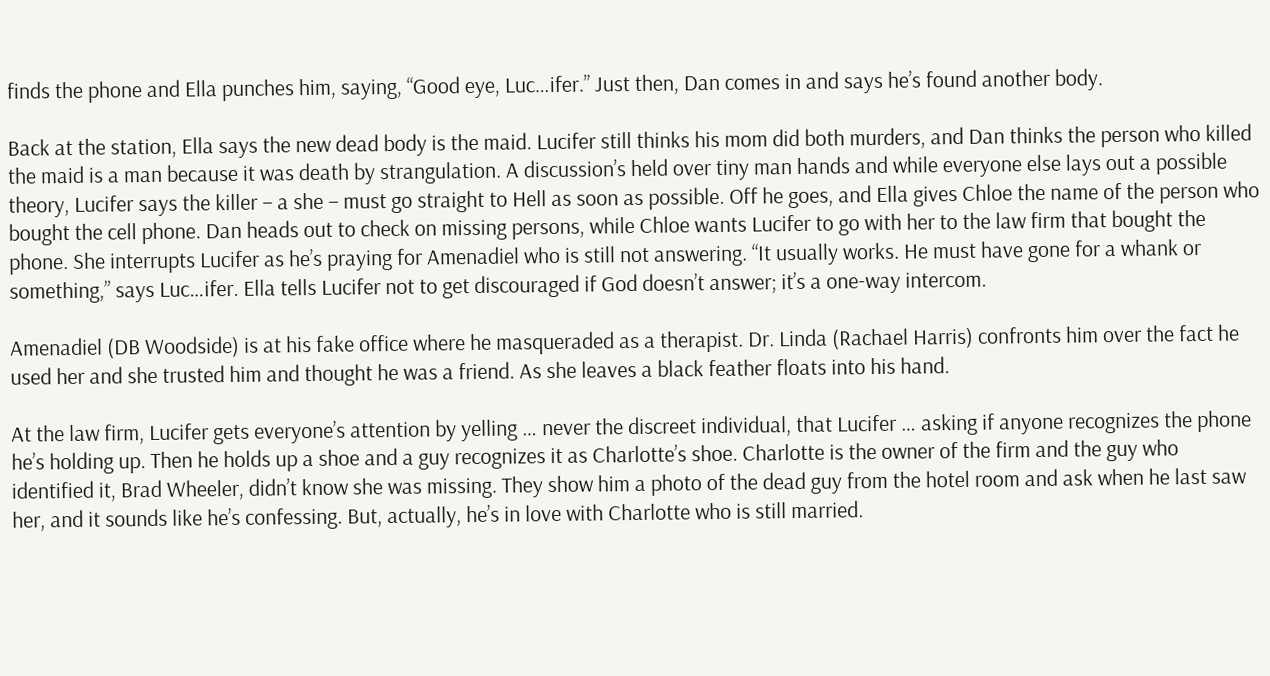finds the phone and Ella punches him, saying, “Good eye, Luc…ifer.” Just then, Dan comes in and says he’s found another body.

Back at the station, Ella says the new dead body is the maid. Lucifer still thinks his mom did both murders, and Dan thinks the person who killed the maid is a man because it was death by strangulation. A discussion’s held over tiny man hands and while everyone else lays out a possible theory, Lucifer says the killer – a she – must go straight to Hell as soon as possible. Off he goes, and Ella gives Chloe the name of the person who bought the cell phone. Dan heads out to check on missing persons, while Chloe wants Lucifer to go with her to the law firm that bought the phone. She interrupts Lucifer as he’s praying for Amenadiel who is still not answering. “It usually works. He must have gone for a whank or something,” says Luc…ifer. Ella tells Lucifer not to get discouraged if God doesn’t answer; it’s a one-way intercom.

Amenadiel (DB Woodside) is at his fake office where he masqueraded as a therapist. Dr. Linda (Rachael Harris) confronts him over the fact he used her and she trusted him and thought he was a friend. As she leaves a black feather floats into his hand.

At the law firm, Lucifer gets everyone’s attention by yelling … never the discreet individual, that Lucifer … asking if anyone recognizes the phone he’s holding up. Then he holds up a shoe and a guy recognizes it as Charlotte’s shoe. Charlotte is the owner of the firm and the guy who identified it, Brad Wheeler, didn’t know she was missing. They show him a photo of the dead guy from the hotel room and ask when he last saw her, and it sounds like he’s confessing. But, actually, he’s in love with Charlotte who is still married.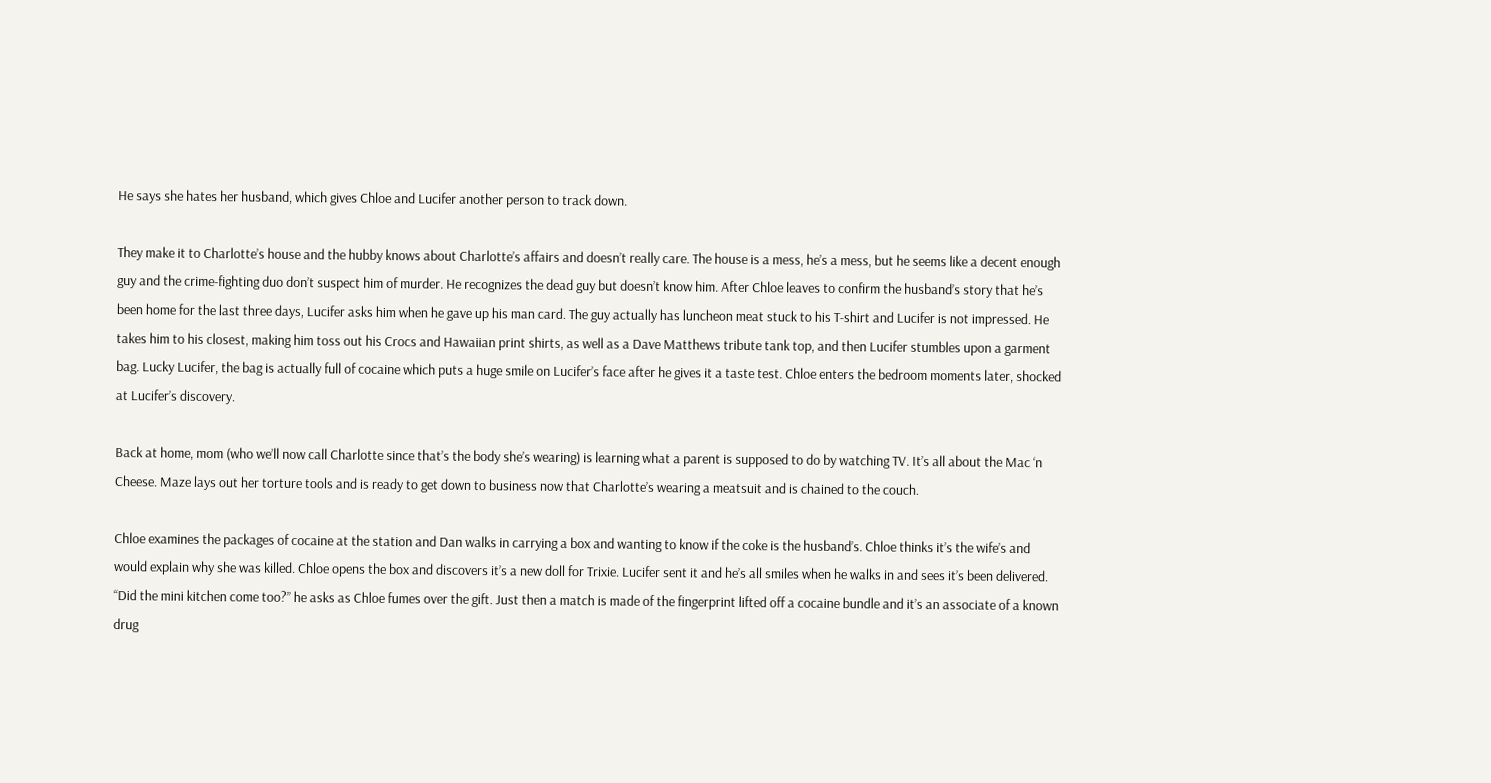He says she hates her husband, which gives Chloe and Lucifer another person to track down.

They make it to Charlotte’s house and the hubby knows about Charlotte’s affairs and doesn’t really care. The house is a mess, he’s a mess, but he seems like a decent enough guy and the crime-fighting duo don’t suspect him of murder. He recognizes the dead guy but doesn’t know him. After Chloe leaves to confirm the husband’s story that he’s been home for the last three days, Lucifer asks him when he gave up his man card. The guy actually has luncheon meat stuck to his T-shirt and Lucifer is not impressed. He takes him to his closest, making him toss out his Crocs and Hawaiian print shirts, as well as a Dave Matthews tribute tank top, and then Lucifer stumbles upon a garment bag. Lucky Lucifer, the bag is actually full of cocaine which puts a huge smile on Lucifer’s face after he gives it a taste test. Chloe enters the bedroom moments later, shocked at Lucifer’s discovery.

Back at home, mom (who we’ll now call Charlotte since that’s the body she’s wearing) is learning what a parent is supposed to do by watching TV. It’s all about the Mac ‘n Cheese. Maze lays out her torture tools and is ready to get down to business now that Charlotte’s wearing a meatsuit and is chained to the couch.

Chloe examines the packages of cocaine at the station and Dan walks in carrying a box and wanting to know if the coke is the husband’s. Chloe thinks it’s the wife’s and would explain why she was killed. Chloe opens the box and discovers it’s a new doll for Trixie. Lucifer sent it and he’s all smiles when he walks in and sees it’s been delivered. “Did the mini kitchen come too?” he asks as Chloe fumes over the gift. Just then a match is made of the fingerprint lifted off a cocaine bundle and it’s an associate of a known drug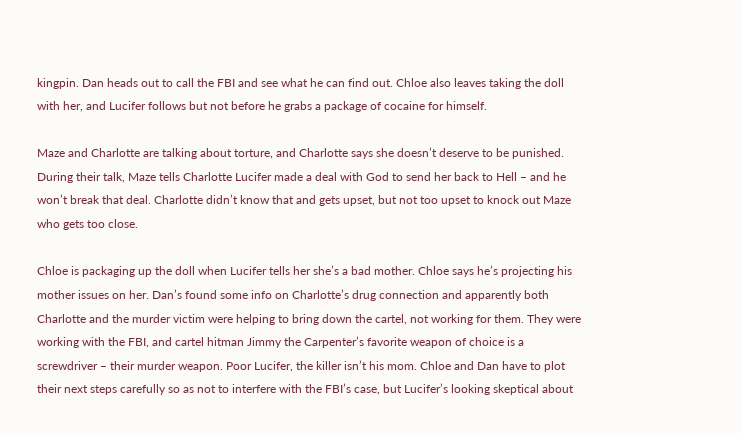kingpin. Dan heads out to call the FBI and see what he can find out. Chloe also leaves taking the doll with her, and Lucifer follows but not before he grabs a package of cocaine for himself.

Maze and Charlotte are talking about torture, and Charlotte says she doesn’t deserve to be punished. During their talk, Maze tells Charlotte Lucifer made a deal with God to send her back to Hell – and he won’t break that deal. Charlotte didn’t know that and gets upset, but not too upset to knock out Maze who gets too close.

Chloe is packaging up the doll when Lucifer tells her she’s a bad mother. Chloe says he’s projecting his mother issues on her. Dan’s found some info on Charlotte’s drug connection and apparently both Charlotte and the murder victim were helping to bring down the cartel, not working for them. They were working with the FBI, and cartel hitman Jimmy the Carpenter’s favorite weapon of choice is a screwdriver – their murder weapon. Poor Lucifer, the killer isn’t his mom. Chloe and Dan have to plot their next steps carefully so as not to interfere with the FBI’s case, but Lucifer’s looking skeptical about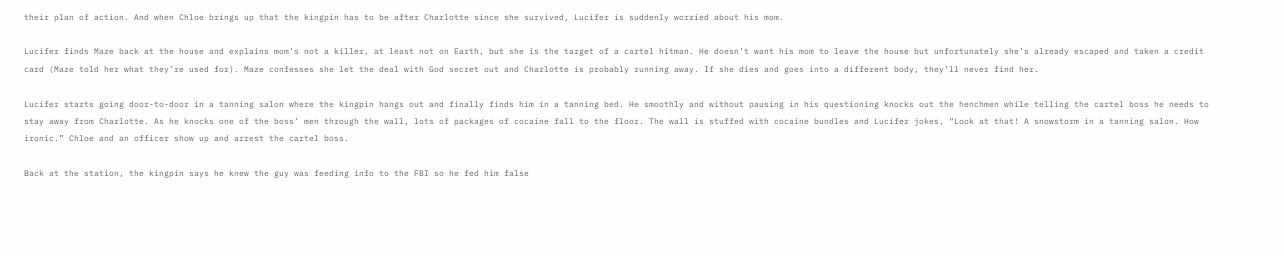their plan of action. And when Chloe brings up that the kingpin has to be after Charlotte since she survived, Lucifer is suddenly worried about his mom.

Lucifer finds Maze back at the house and explains mom’s not a killer, at least not on Earth, but she is the target of a cartel hitman. He doesn’t want his mom to leave the house but unfortunately she’s already escaped and taken a credit card (Maze told her what they’re used for). Maze confesses she let the deal with God secret out and Charlotte is probably running away. If she dies and goes into a different body, they’ll never find her.

Lucifer starts going door-to-door in a tanning salon where the kingpin hangs out and finally finds him in a tanning bed. He smoothly and without pausing in his questioning knocks out the henchmen while telling the cartel boss he needs to stay away from Charlotte. As he knocks one of the boss’ men through the wall, lots of packages of cocaine fall to the floor. The wall is stuffed with cocaine bundles and Lucifer jokes, “Look at that! A snowstorm in a tanning salon. How ironic.” Chloe and an officer show up and arrest the cartel boss.

Back at the station, the kingpin says he knew the guy was feeding info to the FBI so he fed him false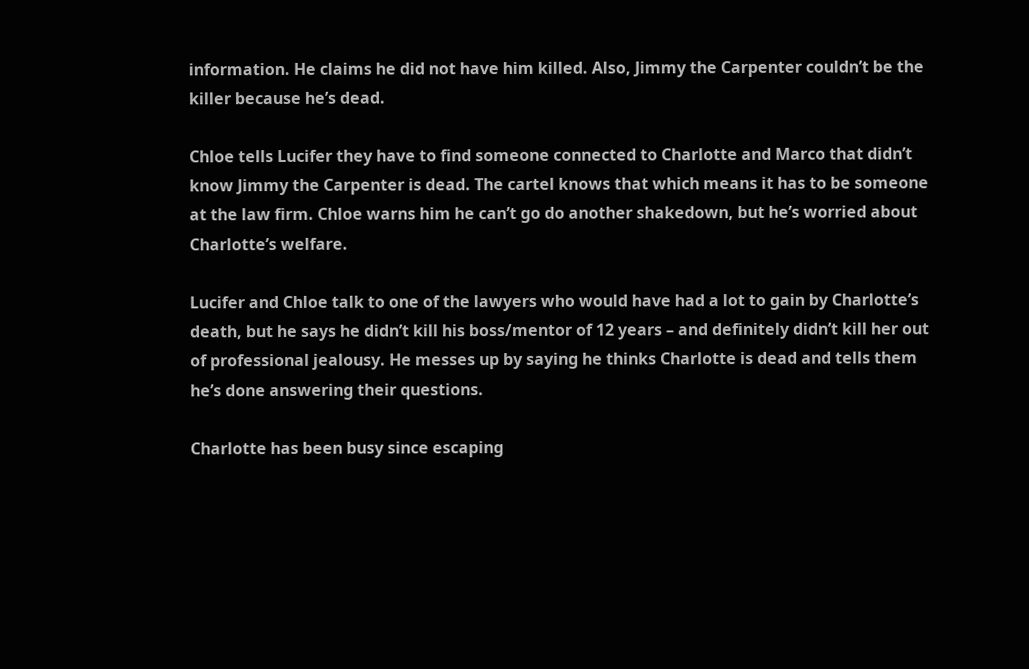information. He claims he did not have him killed. Also, Jimmy the Carpenter couldn’t be the killer because he’s dead.

Chloe tells Lucifer they have to find someone connected to Charlotte and Marco that didn’t know Jimmy the Carpenter is dead. The cartel knows that which means it has to be someone at the law firm. Chloe warns him he can’t go do another shakedown, but he’s worried about Charlotte’s welfare.

Lucifer and Chloe talk to one of the lawyers who would have had a lot to gain by Charlotte’s death, but he says he didn’t kill his boss/mentor of 12 years – and definitely didn’t kill her out of professional jealousy. He messes up by saying he thinks Charlotte is dead and tells them he’s done answering their questions.

Charlotte has been busy since escaping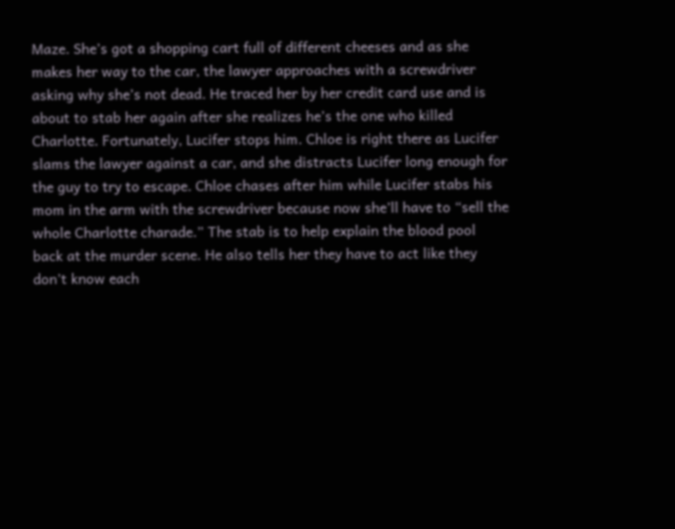Maze. She’s got a shopping cart full of different cheeses and as she makes her way to the car, the lawyer approaches with a screwdriver asking why she’s not dead. He traced her by her credit card use and is about to stab her again after she realizes he’s the one who killed Charlotte. Fortunately, Lucifer stops him. Chloe is right there as Lucifer slams the lawyer against a car, and she distracts Lucifer long enough for the guy to try to escape. Chloe chases after him while Lucifer stabs his mom in the arm with the screwdriver because now she’ll have to “sell the whole Charlotte charade.” The stab is to help explain the blood pool back at the murder scene. He also tells her they have to act like they don’t know each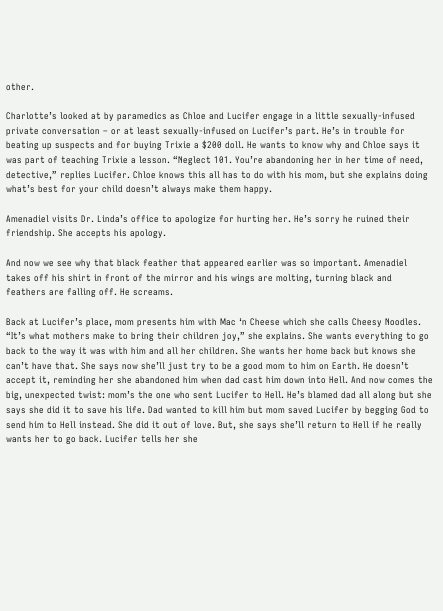other.

Charlotte’s looked at by paramedics as Chloe and Lucifer engage in a little sexually-infused private conversation – or at least sexually-infused on Lucifer’s part. He’s in trouble for beating up suspects and for buying Trixie a $200 doll. He wants to know why and Chloe says it was part of teaching Trixie a lesson. “Neglect 101. You’re abandoning her in her time of need, detective,” replies Lucifer. Chloe knows this all has to do with his mom, but she explains doing what’s best for your child doesn’t always make them happy.

Amenadiel visits Dr. Linda’s office to apologize for hurting her. He’s sorry he ruined their friendship. She accepts his apology.

And now we see why that black feather that appeared earlier was so important. Amenadiel takes off his shirt in front of the mirror and his wings are molting, turning black and feathers are falling off. He screams.

Back at Lucifer’s place, mom presents him with Mac ‘n Cheese which she calls Cheesy Noodles. “It’s what mothers make to bring their children joy,” she explains. She wants everything to go back to the way it was with him and all her children. She wants her home back but knows she can’t have that. She says now she’ll just try to be a good mom to him on Earth. He doesn’t accept it, reminding her she abandoned him when dad cast him down into Hell. And now comes the big, unexpected twist: mom’s the one who sent Lucifer to Hell. He’s blamed dad all along but she says she did it to save his life. Dad wanted to kill him but mom saved Lucifer by begging God to send him to Hell instead. She did it out of love. But, she says she’ll return to Hell if he really wants her to go back. Lucifer tells her she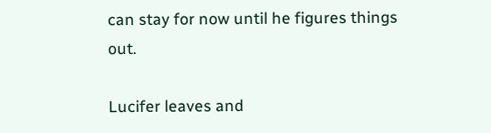can stay for now until he figures things out.

Lucifer leaves and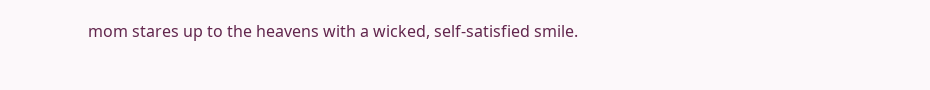mom stares up to the heavens with a wicked, self-satisfied smile.